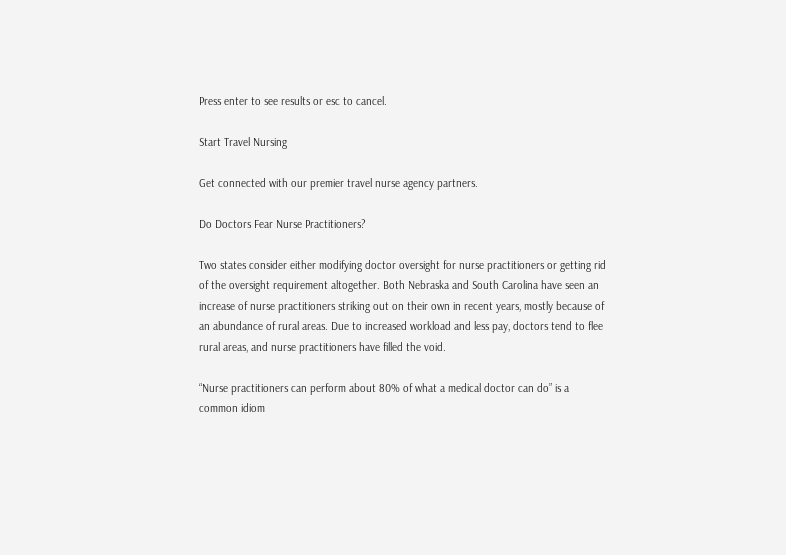Press enter to see results or esc to cancel.

Start Travel Nursing

Get connected with our premier travel nurse agency partners.

Do Doctors Fear Nurse Practitioners?

Two states consider either modifying doctor oversight for nurse practitioners or getting rid of the oversight requirement altogether. Both Nebraska and South Carolina have seen an increase of nurse practitioners striking out on their own in recent years, mostly because of an abundance of rural areas. Due to increased workload and less pay, doctors tend to flee rural areas, and nurse practitioners have filled the void.

“Nurse practitioners can perform about 80% of what a medical doctor can do” is a common idiom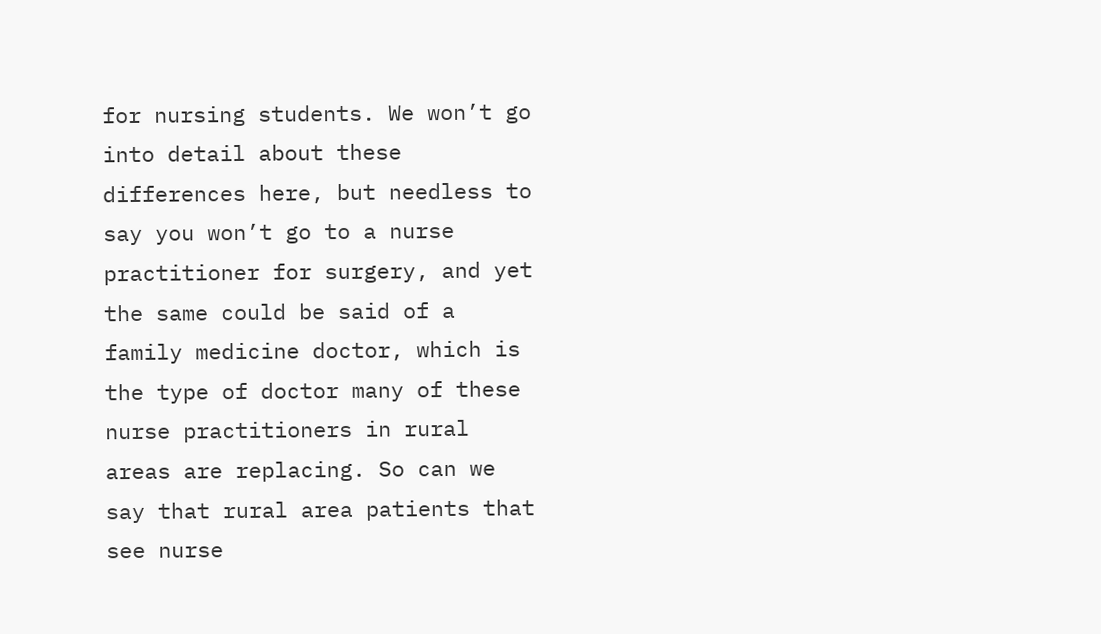for nursing students. We won’t go into detail about these differences here, but needless to say you won’t go to a nurse practitioner for surgery, and yet the same could be said of a family medicine doctor, which is the type of doctor many of these nurse practitioners in rural areas are replacing. So can we say that rural area patients that see nurse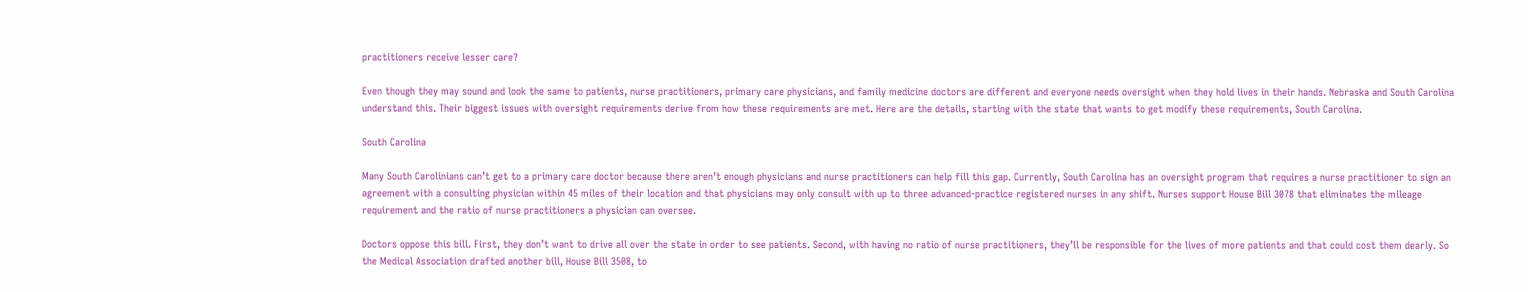practitioners receive lesser care?

Even though they may sound and look the same to patients, nurse practitioners, primary care physicians, and family medicine doctors are different and everyone needs oversight when they hold lives in their hands. Nebraska and South Carolina understand this. Their biggest issues with oversight requirements derive from how these requirements are met. Here are the details, starting with the state that wants to get modify these requirements, South Carolina.

South Carolina

Many South Carolinians can’t get to a primary care doctor because there aren’t enough physicians and nurse practitioners can help fill this gap. Currently, South Carolina has an oversight program that requires a nurse practitioner to sign an agreement with a consulting physician within 45 miles of their location and that physicians may only consult with up to three advanced-practice registered nurses in any shift. Nurses support House Bill 3078 that eliminates the mileage requirement and the ratio of nurse practitioners a physician can oversee.

Doctors oppose this bill. First, they don’t want to drive all over the state in order to see patients. Second, with having no ratio of nurse practitioners, they’ll be responsible for the lives of more patients and that could cost them dearly. So the Medical Association drafted another bill, House Bill 3508, to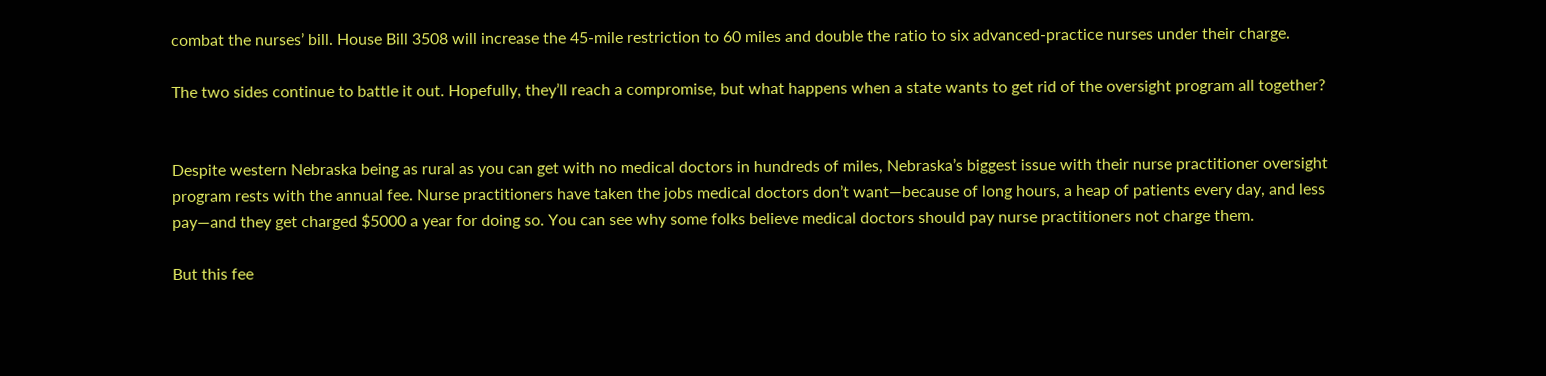combat the nurses’ bill. House Bill 3508 will increase the 45-mile restriction to 60 miles and double the ratio to six advanced-practice nurses under their charge.

The two sides continue to battle it out. Hopefully, they’ll reach a compromise, but what happens when a state wants to get rid of the oversight program all together?


Despite western Nebraska being as rural as you can get with no medical doctors in hundreds of miles, Nebraska’s biggest issue with their nurse practitioner oversight program rests with the annual fee. Nurse practitioners have taken the jobs medical doctors don’t want—because of long hours, a heap of patients every day, and less pay—and they get charged $5000 a year for doing so. You can see why some folks believe medical doctors should pay nurse practitioners not charge them.

But this fee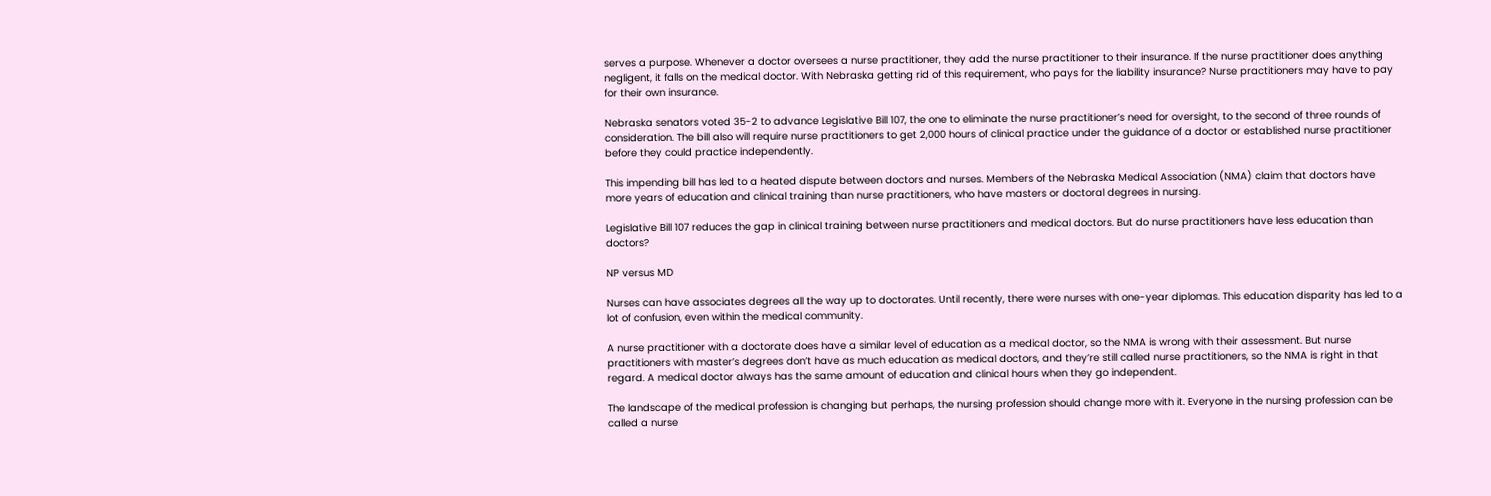serves a purpose. Whenever a doctor oversees a nurse practitioner, they add the nurse practitioner to their insurance. If the nurse practitioner does anything negligent, it falls on the medical doctor. With Nebraska getting rid of this requirement, who pays for the liability insurance? Nurse practitioners may have to pay for their own insurance.

Nebraska senators voted 35-2 to advance Legislative Bill 107, the one to eliminate the nurse practitioner’s need for oversight, to the second of three rounds of consideration. The bill also will require nurse practitioners to get 2,000 hours of clinical practice under the guidance of a doctor or established nurse practitioner before they could practice independently.

This impending bill has led to a heated dispute between doctors and nurses. Members of the Nebraska Medical Association (NMA) claim that doctors have more years of education and clinical training than nurse practitioners, who have masters or doctoral degrees in nursing.

Legislative Bill 107 reduces the gap in clinical training between nurse practitioners and medical doctors. But do nurse practitioners have less education than doctors?

NP versus MD

Nurses can have associates degrees all the way up to doctorates. Until recently, there were nurses with one-year diplomas. This education disparity has led to a lot of confusion, even within the medical community.

A nurse practitioner with a doctorate does have a similar level of education as a medical doctor, so the NMA is wrong with their assessment. But nurse practitioners with master’s degrees don’t have as much education as medical doctors, and they’re still called nurse practitioners, so the NMA is right in that regard. A medical doctor always has the same amount of education and clinical hours when they go independent.

The landscape of the medical profession is changing but perhaps, the nursing profession should change more with it. Everyone in the nursing profession can be called a nurse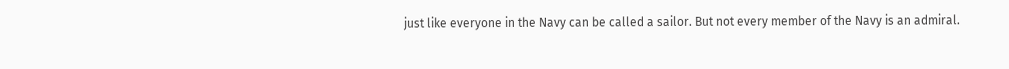just like everyone in the Navy can be called a sailor. But not every member of the Navy is an admiral.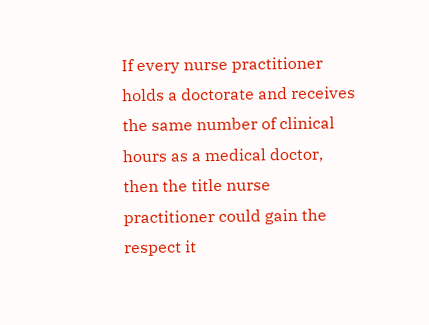If every nurse practitioner holds a doctorate and receives the same number of clinical hours as a medical doctor, then the title nurse practitioner could gain the respect it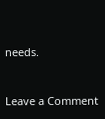needs.


Leave a Comment